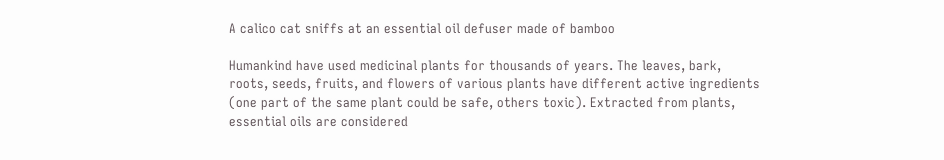A calico cat sniffs at an essential oil defuser made of bamboo

Humankind have used medicinal plants for thousands of years. The leaves, bark, roots, seeds, fruits, and flowers of various plants have different active ingredients (one part of the same plant could be safe, others toxic). Extracted from plants, essential oils are considered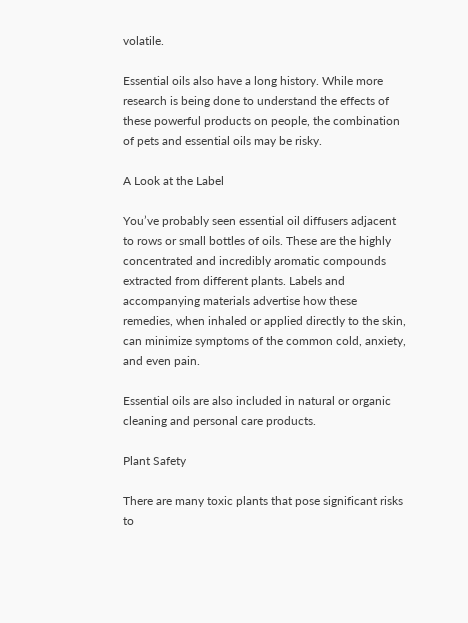volatile.

Essential oils also have a long history. While more research is being done to understand the effects of these powerful products on people, the combination of pets and essential oils may be risky.

A Look at the Label

You’ve probably seen essential oil diffusers adjacent to rows or small bottles of oils. These are the highly concentrated and incredibly aromatic compounds extracted from different plants. Labels and accompanying materials advertise how these remedies, when inhaled or applied directly to the skin, can minimize symptoms of the common cold, anxiety, and even pain.

Essential oils are also included in natural or organic cleaning and personal care products.

Plant Safety

There are many toxic plants that pose significant risks to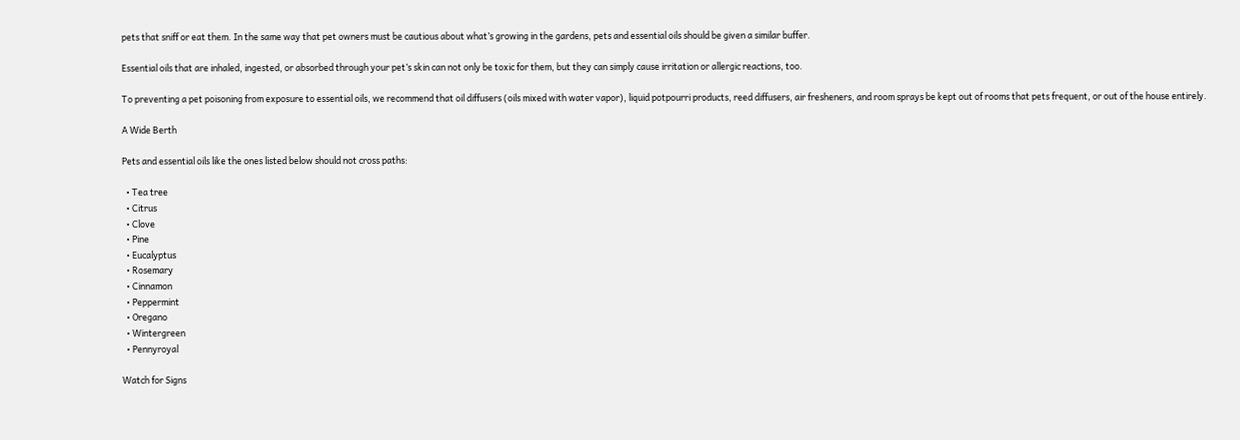pets that sniff or eat them. In the same way that pet owners must be cautious about what’s growing in the gardens, pets and essential oils should be given a similar buffer.

Essential oils that are inhaled, ingested, or absorbed through your pet’s skin can not only be toxic for them, but they can simply cause irritation or allergic reactions, too.

To preventing a pet poisoning from exposure to essential oils, we recommend that oil diffusers (oils mixed with water vapor), liquid potpourri products, reed diffusers, air fresheners, and room sprays be kept out of rooms that pets frequent, or out of the house entirely.

A Wide Berth

Pets and essential oils like the ones listed below should not cross paths:

  • Tea tree
  • Citrus
  • Clove
  • Pine
  • Eucalyptus
  • Rosemary
  • Cinnamon
  • Peppermint
  • Oregano
  • Wintergreen
  • Pennyroyal

Watch for Signs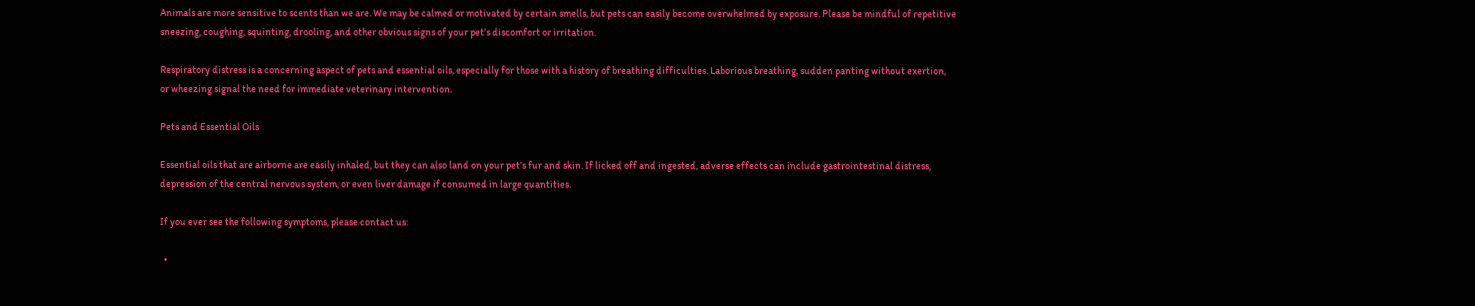Animals are more sensitive to scents than we are. We may be calmed or motivated by certain smells, but pets can easily become overwhelmed by exposure. Please be mindful of repetitive sneezing, coughing, squinting, drooling, and other obvious signs of your pet’s discomfort or irritation.

Respiratory distress is a concerning aspect of pets and essential oils, especially for those with a history of breathing difficulties. Laborious breathing, sudden panting without exertion, or wheezing signal the need for immediate veterinary intervention.

Pets and Essential Oils

Essential oils that are airborne are easily inhaled, but they can also land on your pet’s fur and skin. If licked off and ingested, adverse effects can include gastrointestinal distress, depression of the central nervous system, or even liver damage if consumed in large quantities.

If you ever see the following symptoms, please contact us:

  •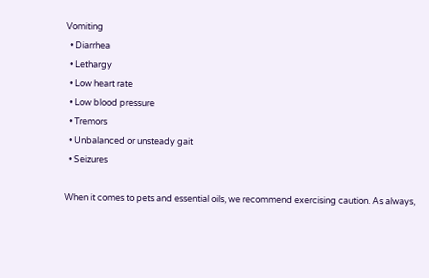Vomiting
  • Diarrhea
  • Lethargy
  • Low heart rate
  • Low blood pressure
  • Tremors
  • Unbalanced or unsteady gait
  • Seizures

When it comes to pets and essential oils, we recommend exercising caution. As always,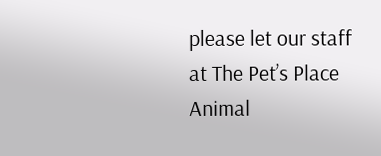please let our staff at The Pet’s Place Animal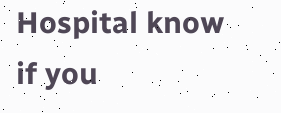Hospital know if you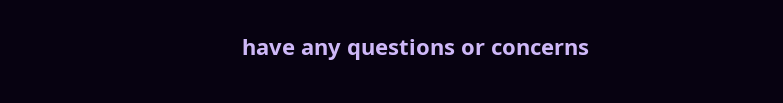have any questions or concerns